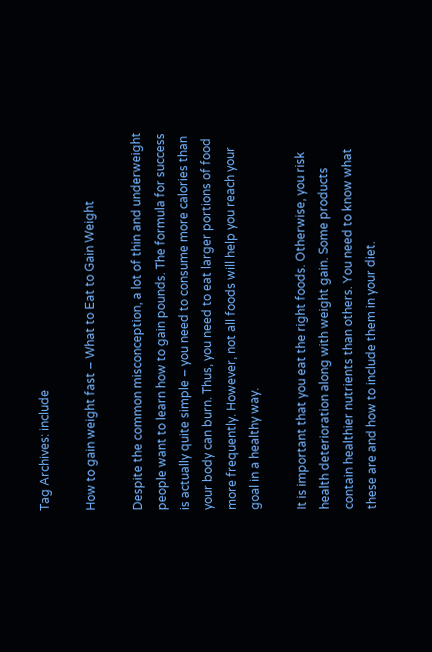Tag Archives: include

How to gain weight fast – What to Eat to Gain Weight

Despite the common misconception, a lot of thin and underweight people want to learn how to gain pounds. The formula for success is actually quite simple – you need to consume more calories than your body can burn. Thus, you need to eat larger portions of food more frequently. However, not all foods will help you reach your goal in a healthy way.

It is important that you eat the right foods. Otherwise, you risk health deterioration along with weight gain. Some products contain healthier nutrients than others. You need to know what these are and how to include them in your diet.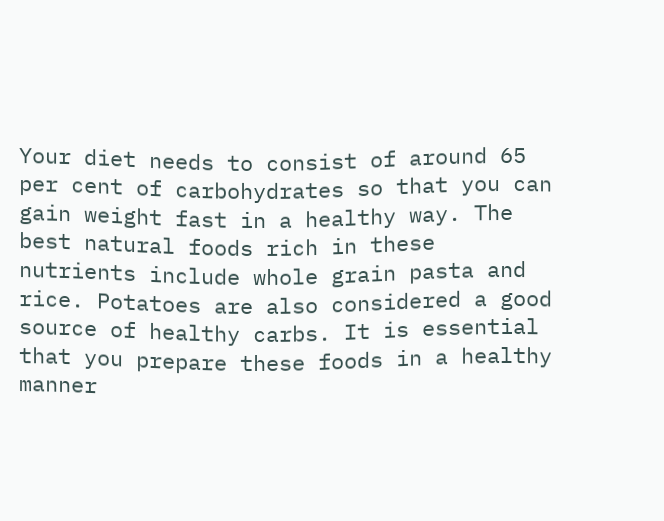Your diet needs to consist of around 65 per cent of carbohydrates so that you can gain weight fast in a healthy way. The best natural foods rich in these nutrients include whole grain pasta and rice. Potatoes are also considered a good source of healthy carbs. It is essential that you prepare these foods in a healthy manner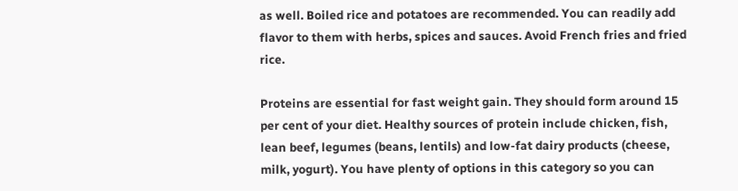as well. Boiled rice and potatoes are recommended. You can readily add flavor to them with herbs, spices and sauces. Avoid French fries and fried rice.

Proteins are essential for fast weight gain. They should form around 15 per cent of your diet. Healthy sources of protein include chicken, fish, lean beef, legumes (beans, lentils) and low-fat dairy products (cheese, milk, yogurt). You have plenty of options in this category so you can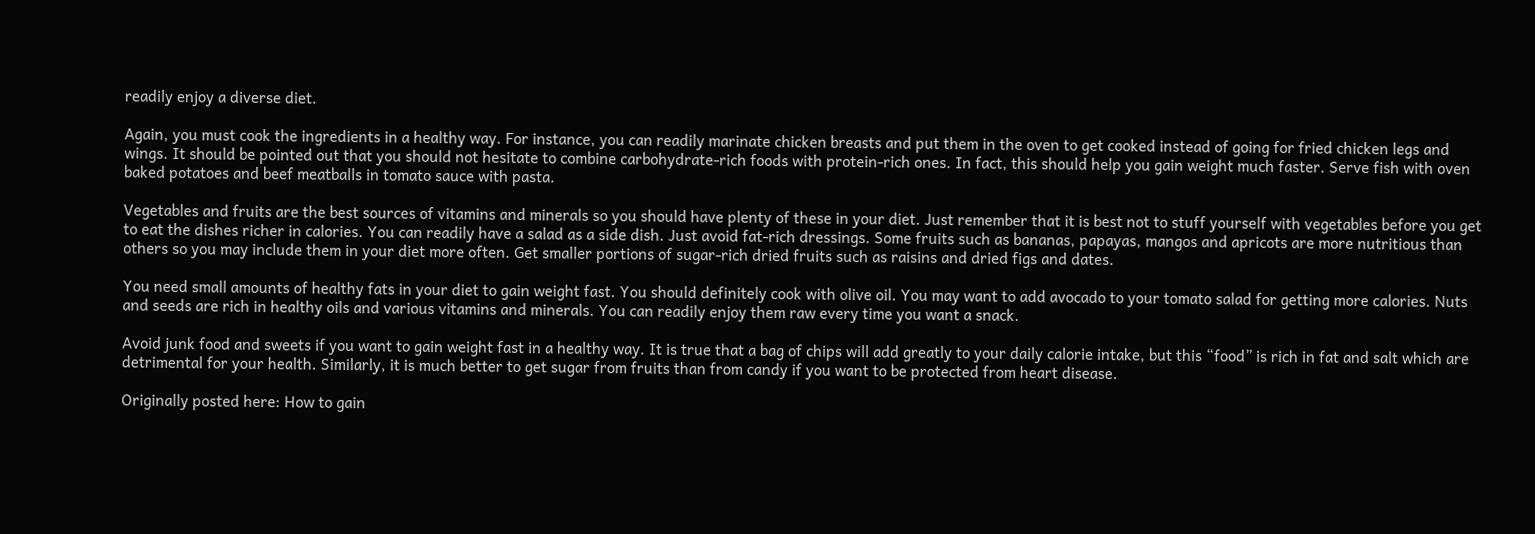readily enjoy a diverse diet.

Again, you must cook the ingredients in a healthy way. For instance, you can readily marinate chicken breasts and put them in the oven to get cooked instead of going for fried chicken legs and wings. It should be pointed out that you should not hesitate to combine carbohydrate-rich foods with protein-rich ones. In fact, this should help you gain weight much faster. Serve fish with oven baked potatoes and beef meatballs in tomato sauce with pasta.

Vegetables and fruits are the best sources of vitamins and minerals so you should have plenty of these in your diet. Just remember that it is best not to stuff yourself with vegetables before you get to eat the dishes richer in calories. You can readily have a salad as a side dish. Just avoid fat-rich dressings. Some fruits such as bananas, papayas, mangos and apricots are more nutritious than others so you may include them in your diet more often. Get smaller portions of sugar-rich dried fruits such as raisins and dried figs and dates.

You need small amounts of healthy fats in your diet to gain weight fast. You should definitely cook with olive oil. You may want to add avocado to your tomato salad for getting more calories. Nuts and seeds are rich in healthy oils and various vitamins and minerals. You can readily enjoy them raw every time you want a snack.

Avoid junk food and sweets if you want to gain weight fast in a healthy way. It is true that a bag of chips will add greatly to your daily calorie intake, but this “food” is rich in fat and salt which are detrimental for your health. Similarly, it is much better to get sugar from fruits than from candy if you want to be protected from heart disease.

Originally posted here: How to gain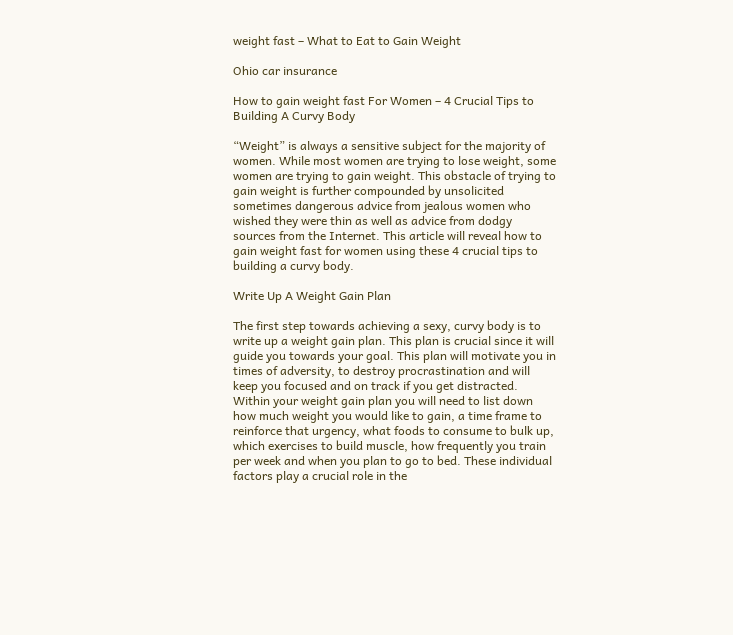weight fast – What to Eat to Gain Weight

Ohio car insurance

How to gain weight fast For Women – 4 Crucial Tips to Building A Curvy Body

“Weight” is always a sensitive subject for the majority of women. While most women are trying to lose weight, some women are trying to gain weight. This obstacle of trying to gain weight is further compounded by unsolicited sometimes dangerous advice from jealous women who wished they were thin as well as advice from dodgy sources from the Internet. This article will reveal how to gain weight fast for women using these 4 crucial tips to building a curvy body.

Write Up A Weight Gain Plan

The first step towards achieving a sexy, curvy body is to write up a weight gain plan. This plan is crucial since it will guide you towards your goal. This plan will motivate you in times of adversity, to destroy procrastination and will keep you focused and on track if you get distracted. Within your weight gain plan you will need to list down how much weight you would like to gain, a time frame to reinforce that urgency, what foods to consume to bulk up, which exercises to build muscle, how frequently you train per week and when you plan to go to bed. These individual factors play a crucial role in the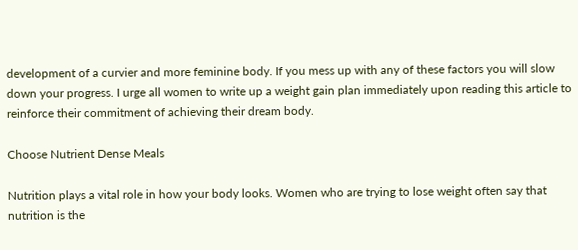development of a curvier and more feminine body. If you mess up with any of these factors you will slow down your progress. I urge all women to write up a weight gain plan immediately upon reading this article to reinforce their commitment of achieving their dream body.

Choose Nutrient Dense Meals

Nutrition plays a vital role in how your body looks. Women who are trying to lose weight often say that nutrition is the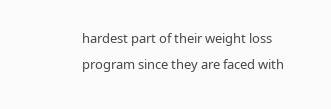hardest part of their weight loss program since they are faced with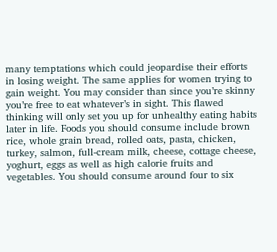many temptations which could jeopardise their efforts in losing weight. The same applies for women trying to gain weight. You may consider than since you’re skinny you’re free to eat whatever’s in sight. This flawed thinking will only set you up for unhealthy eating habits later in life. Foods you should consume include brown rice, whole grain bread, rolled oats, pasta, chicken, turkey, salmon, full-cream milk, cheese, cottage cheese, yoghurt, eggs as well as high calorie fruits and vegetables. You should consume around four to six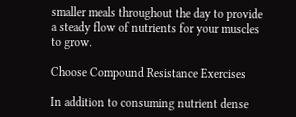smaller meals throughout the day to provide a steady flow of nutrients for your muscles to grow.

Choose Compound Resistance Exercises

In addition to consuming nutrient dense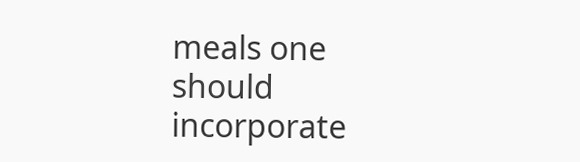meals one should incorporate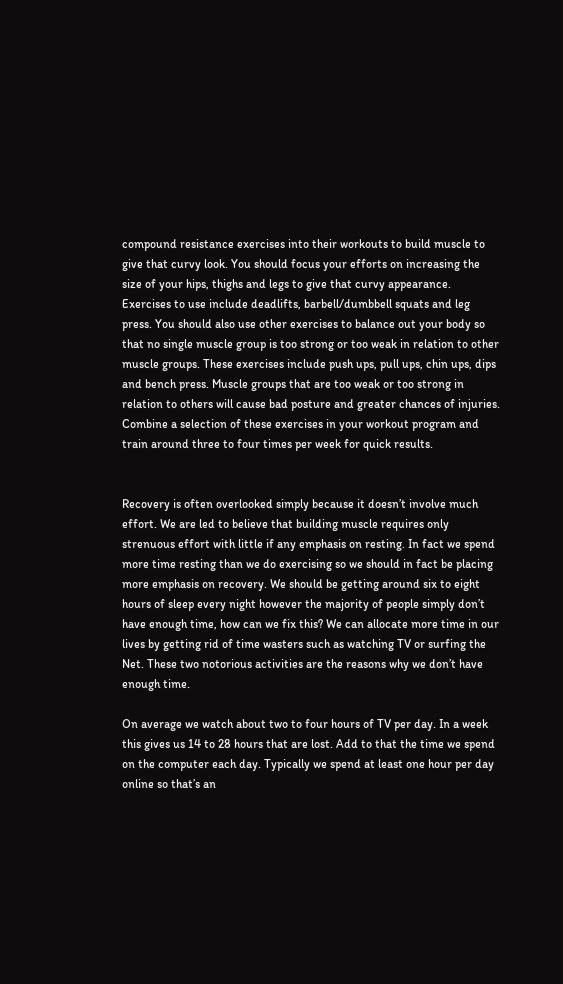compound resistance exercises into their workouts to build muscle to give that curvy look. You should focus your efforts on increasing the size of your hips, thighs and legs to give that curvy appearance. Exercises to use include deadlifts, barbell/dumbbell squats and leg press. You should also use other exercises to balance out your body so that no single muscle group is too strong or too weak in relation to other muscle groups. These exercises include push ups, pull ups, chin ups, dips and bench press. Muscle groups that are too weak or too strong in relation to others will cause bad posture and greater chances of injuries. Combine a selection of these exercises in your workout program and train around three to four times per week for quick results.


Recovery is often overlooked simply because it doesn’t involve much effort. We are led to believe that building muscle requires only strenuous effort with little if any emphasis on resting. In fact we spend more time resting than we do exercising so we should in fact be placing more emphasis on recovery. We should be getting around six to eight hours of sleep every night however the majority of people simply don’t have enough time, how can we fix this? We can allocate more time in our lives by getting rid of time wasters such as watching TV or surfing the Net. These two notorious activities are the reasons why we don’t have enough time.

On average we watch about two to four hours of TV per day. In a week this gives us 14 to 28 hours that are lost. Add to that the time we spend on the computer each day. Typically we spend at least one hour per day online so that’s an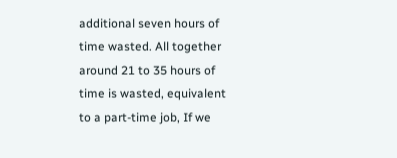additional seven hours of time wasted. All together around 21 to 35 hours of time is wasted, equivalent to a part-time job, If we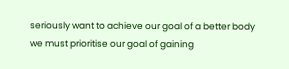seriously want to achieve our goal of a better body we must prioritise our goal of gaining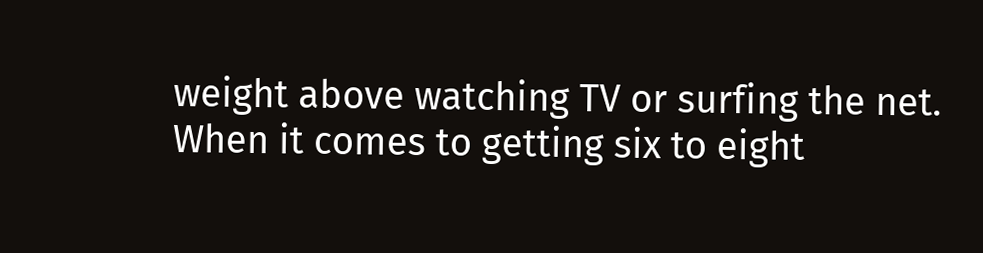weight above watching TV or surfing the net. When it comes to getting six to eight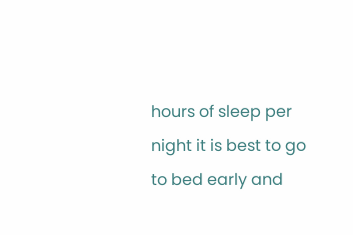hours of sleep per night it is best to go to bed early and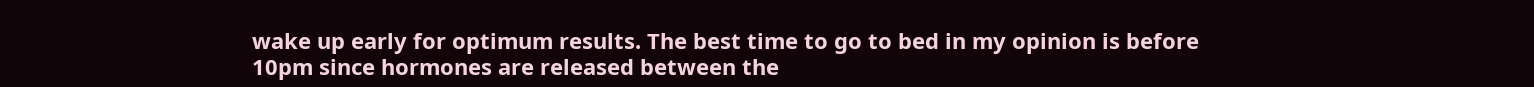wake up early for optimum results. The best time to go to bed in my opinion is before 10pm since hormones are released between the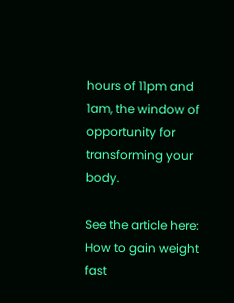hours of 11pm and 1am, the window of opportunity for transforming your body.

See the article here: How to gain weight fast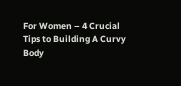For Women – 4 Crucial Tips to Building A Curvy Body